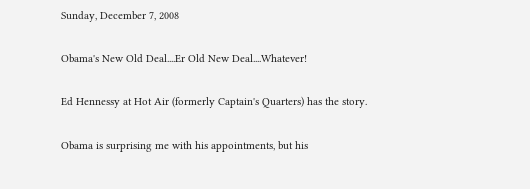Sunday, December 7, 2008

Obama's New Old Deal....Er Old New Deal....Whatever!

Ed Hennessy at Hot Air (formerly Captain's Quarters) has the story.

Obama is surprising me with his appointments, but his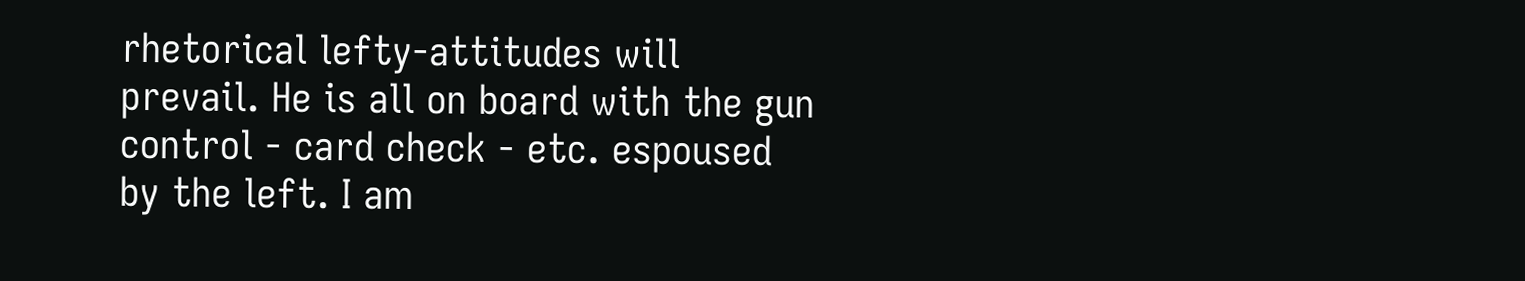rhetorical lefty-attitudes will prevail. He is all on board with the gun control - card check - etc. espoused by the left. I am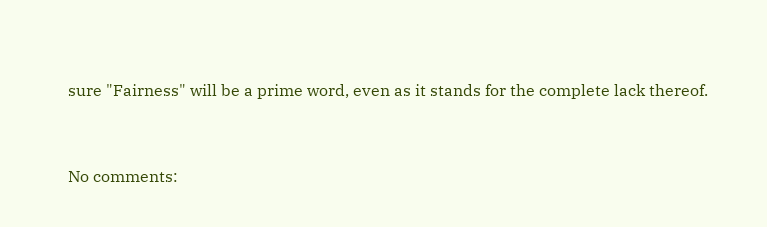sure "Fairness" will be a prime word, even as it stands for the complete lack thereof.


No comments: